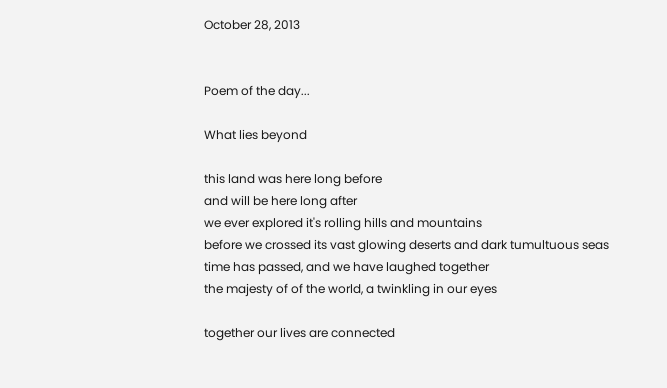October 28, 2013


Poem of the day...

What lies beyond

this land was here long before
and will be here long after
we ever explored it's rolling hills and mountains
before we crossed its vast glowing deserts and dark tumultuous seas
time has passed, and we have laughed together
the majesty of of the world, a twinkling in our eyes

together our lives are connected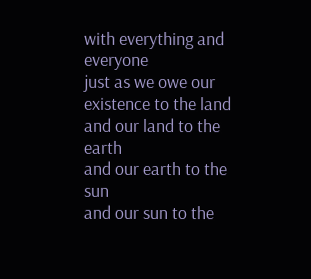with everything and everyone
just as we owe our existence to the land
and our land to the earth
and our earth to the sun
and our sun to the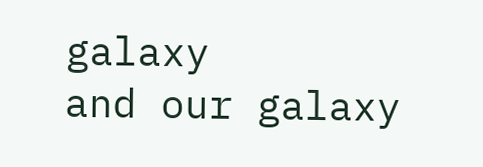galaxy
and our galaxy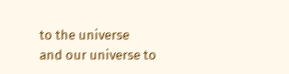to the universe
and our universe to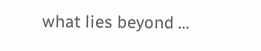what lies beyond …